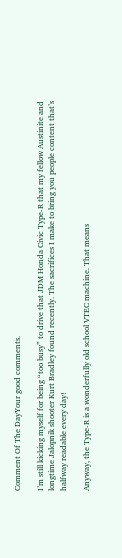Comment Of The DayYour good comments.

I’m still kicking myself for being “too busy” to drive that JDM Honda Civic Type-R that my fellow Austinite and longtime Jalopnik shooter Kurt Bradley found recently. The sacrifices I make to bring you people content that’s halfway readable every day!

Anyway, the Type-R is a wonderfully old school VTEC machine. That means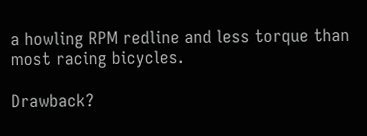a howling RPM redline and less torque than most racing bicycles.

Drawback?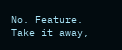No. Feature. Take it away,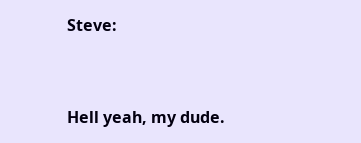Steve:


Hell yeah, my dude.